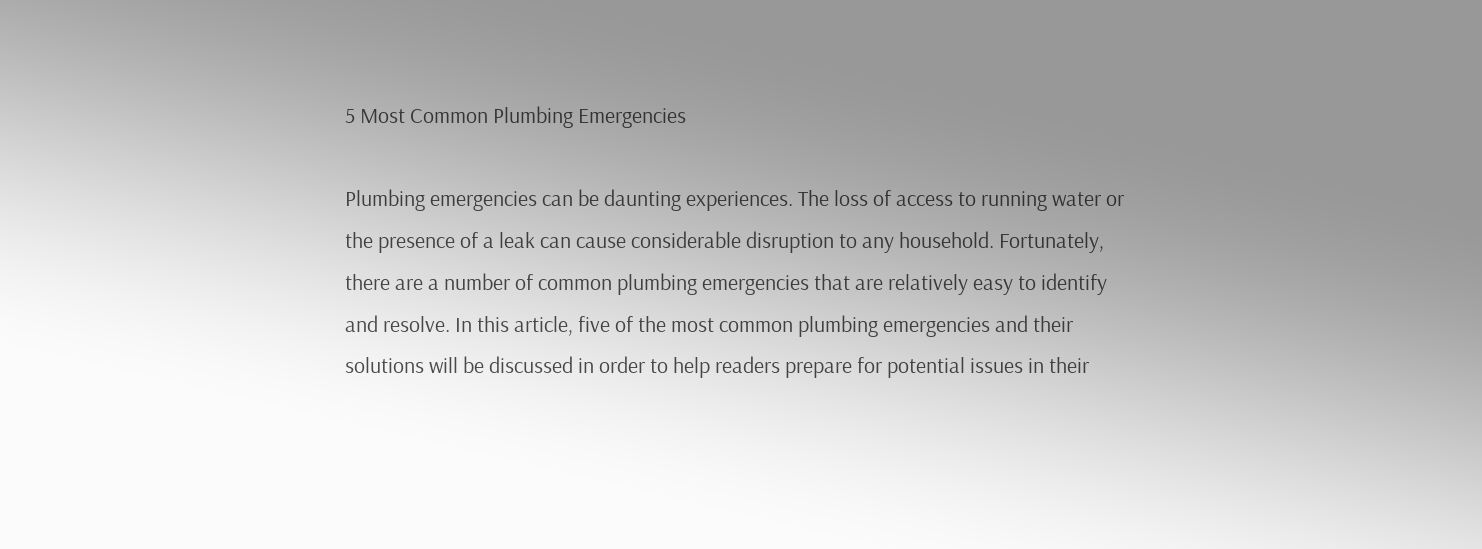5 Most Common Plumbing Emergencies

Plumbing emergencies can be daunting experiences. The loss of access to running water or the presence of a leak can cause considerable disruption to any household. Fortunately, there are a number of common plumbing emergencies that are relatively easy to identify and resolve. In this article, five of the most common plumbing emergencies and their solutions will be discussed in order to help readers prepare for potential issues in their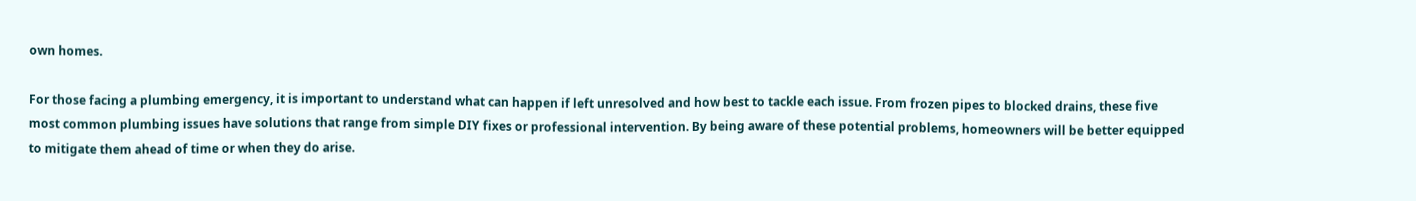own homes.

For those facing a plumbing emergency, it is important to understand what can happen if left unresolved and how best to tackle each issue. From frozen pipes to blocked drains, these five most common plumbing issues have solutions that range from simple DIY fixes or professional intervention. By being aware of these potential problems, homeowners will be better equipped to mitigate them ahead of time or when they do arise.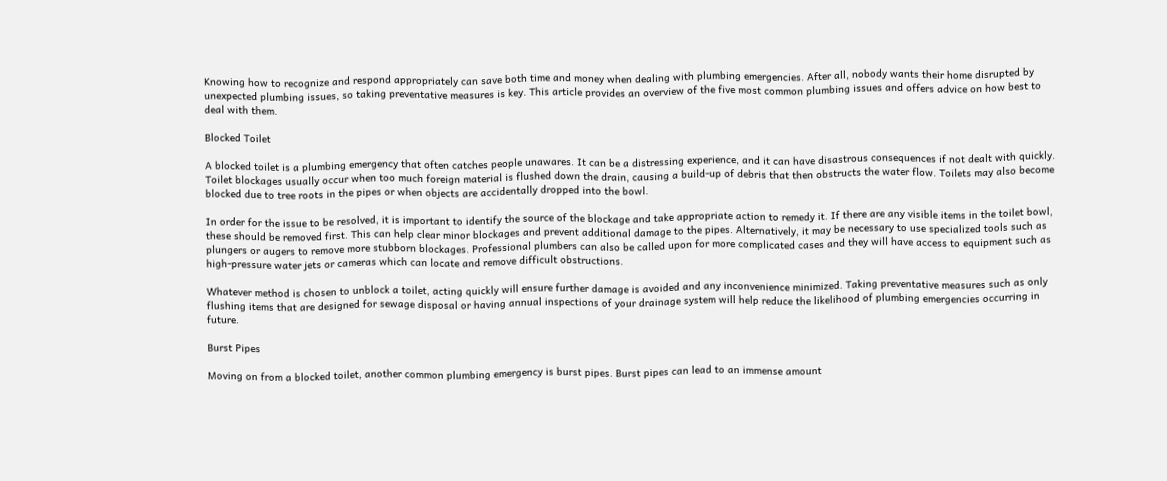Knowing how to recognize and respond appropriately can save both time and money when dealing with plumbing emergencies. After all, nobody wants their home disrupted by unexpected plumbing issues, so taking preventative measures is key. This article provides an overview of the five most common plumbing issues and offers advice on how best to deal with them.

Blocked Toilet

A blocked toilet is a plumbing emergency that often catches people unawares. It can be a distressing experience, and it can have disastrous consequences if not dealt with quickly. Toilet blockages usually occur when too much foreign material is flushed down the drain, causing a build-up of debris that then obstructs the water flow. Toilets may also become blocked due to tree roots in the pipes or when objects are accidentally dropped into the bowl.

In order for the issue to be resolved, it is important to identify the source of the blockage and take appropriate action to remedy it. If there are any visible items in the toilet bowl, these should be removed first. This can help clear minor blockages and prevent additional damage to the pipes. Alternatively, it may be necessary to use specialized tools such as plungers or augers to remove more stubborn blockages. Professional plumbers can also be called upon for more complicated cases and they will have access to equipment such as high-pressure water jets or cameras which can locate and remove difficult obstructions.

Whatever method is chosen to unblock a toilet, acting quickly will ensure further damage is avoided and any inconvenience minimized. Taking preventative measures such as only flushing items that are designed for sewage disposal or having annual inspections of your drainage system will help reduce the likelihood of plumbing emergencies occurring in future.

Burst Pipes

Moving on from a blocked toilet, another common plumbing emergency is burst pipes. Burst pipes can lead to an immense amount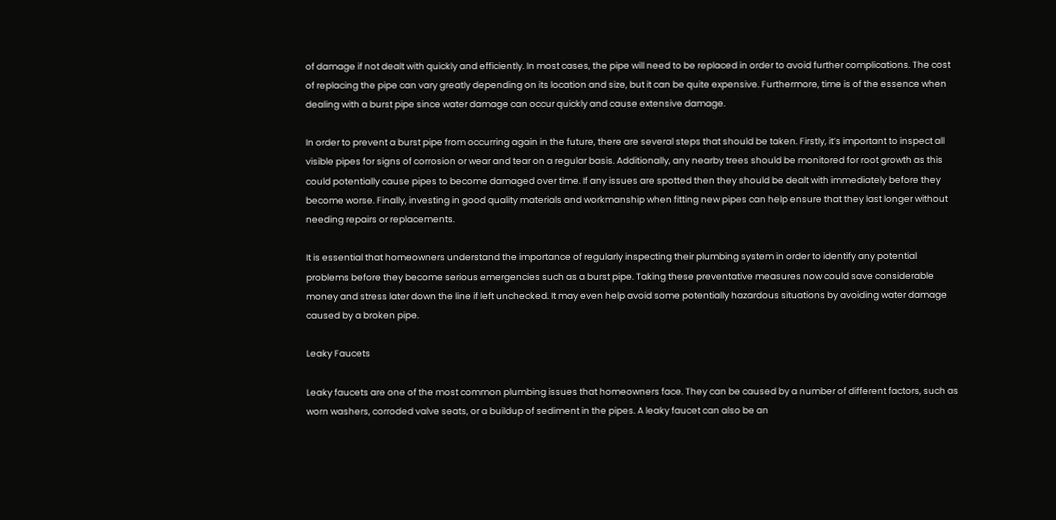of damage if not dealt with quickly and efficiently. In most cases, the pipe will need to be replaced in order to avoid further complications. The cost of replacing the pipe can vary greatly depending on its location and size, but it can be quite expensive. Furthermore, time is of the essence when dealing with a burst pipe since water damage can occur quickly and cause extensive damage.

In order to prevent a burst pipe from occurring again in the future, there are several steps that should be taken. Firstly, it’s important to inspect all visible pipes for signs of corrosion or wear and tear on a regular basis. Additionally, any nearby trees should be monitored for root growth as this could potentially cause pipes to become damaged over time. If any issues are spotted then they should be dealt with immediately before they become worse. Finally, investing in good quality materials and workmanship when fitting new pipes can help ensure that they last longer without needing repairs or replacements.

It is essential that homeowners understand the importance of regularly inspecting their plumbing system in order to identify any potential problems before they become serious emergencies such as a burst pipe. Taking these preventative measures now could save considerable money and stress later down the line if left unchecked. It may even help avoid some potentially hazardous situations by avoiding water damage caused by a broken pipe.

Leaky Faucets

Leaky faucets are one of the most common plumbing issues that homeowners face. They can be caused by a number of different factors, such as worn washers, corroded valve seats, or a buildup of sediment in the pipes. A leaky faucet can also be an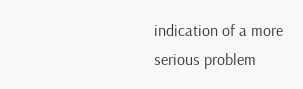indication of a more serious problem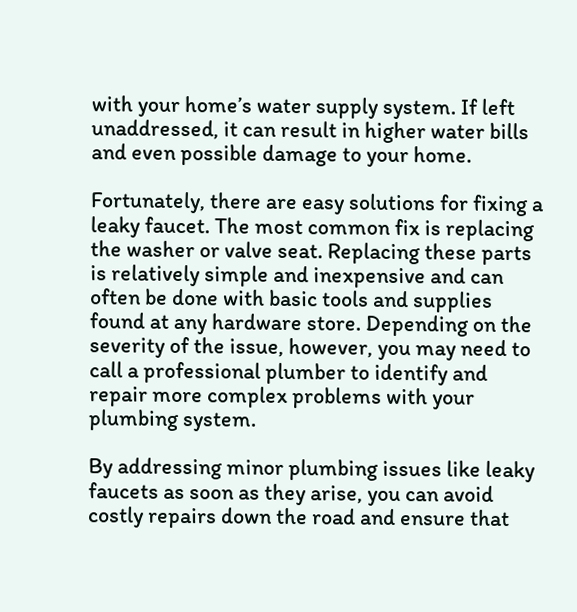with your home’s water supply system. If left unaddressed, it can result in higher water bills and even possible damage to your home.

Fortunately, there are easy solutions for fixing a leaky faucet. The most common fix is replacing the washer or valve seat. Replacing these parts is relatively simple and inexpensive and can often be done with basic tools and supplies found at any hardware store. Depending on the severity of the issue, however, you may need to call a professional plumber to identify and repair more complex problems with your plumbing system.

By addressing minor plumbing issues like leaky faucets as soon as they arise, you can avoid costly repairs down the road and ensure that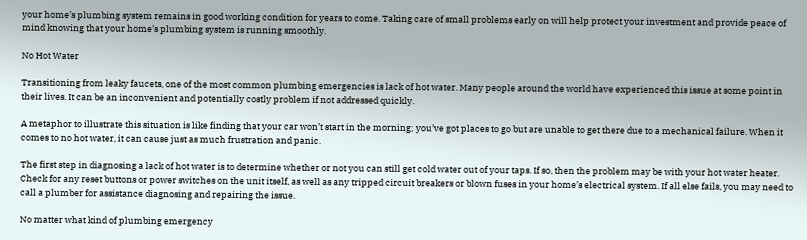your home’s plumbing system remains in good working condition for years to come. Taking care of small problems early on will help protect your investment and provide peace of mind knowing that your home’s plumbing system is running smoothly.

No Hot Water

Transitioning from leaky faucets, one of the most common plumbing emergencies is lack of hot water. Many people around the world have experienced this issue at some point in their lives. It can be an inconvenient and potentially costly problem if not addressed quickly.

A metaphor to illustrate this situation is like finding that your car won’t start in the morning; you’ve got places to go but are unable to get there due to a mechanical failure. When it comes to no hot water, it can cause just as much frustration and panic.

The first step in diagnosing a lack of hot water is to determine whether or not you can still get cold water out of your taps. If so, then the problem may be with your hot water heater. Check for any reset buttons or power switches on the unit itself, as well as any tripped circuit breakers or blown fuses in your home’s electrical system. If all else fails, you may need to call a plumber for assistance diagnosing and repairing the issue.

No matter what kind of plumbing emergency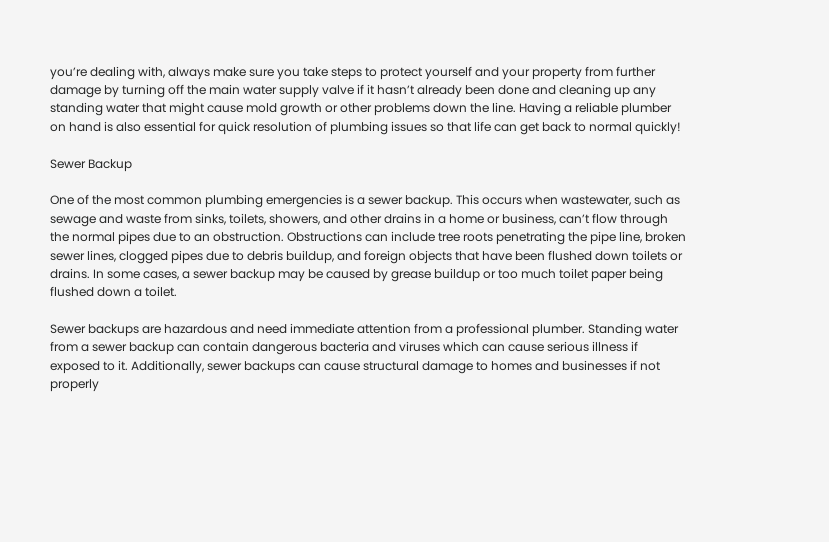you’re dealing with, always make sure you take steps to protect yourself and your property from further damage by turning off the main water supply valve if it hasn’t already been done and cleaning up any standing water that might cause mold growth or other problems down the line. Having a reliable plumber on hand is also essential for quick resolution of plumbing issues so that life can get back to normal quickly!

Sewer Backup

One of the most common plumbing emergencies is a sewer backup. This occurs when wastewater, such as sewage and waste from sinks, toilets, showers, and other drains in a home or business, can’t flow through the normal pipes due to an obstruction. Obstructions can include tree roots penetrating the pipe line, broken sewer lines, clogged pipes due to debris buildup, and foreign objects that have been flushed down toilets or drains. In some cases, a sewer backup may be caused by grease buildup or too much toilet paper being flushed down a toilet.

Sewer backups are hazardous and need immediate attention from a professional plumber. Standing water from a sewer backup can contain dangerous bacteria and viruses which can cause serious illness if exposed to it. Additionally, sewer backups can cause structural damage to homes and businesses if not properly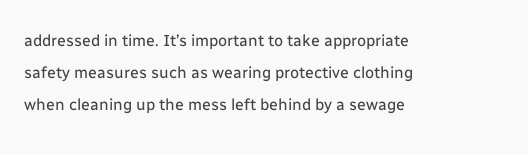addressed in time. It’s important to take appropriate safety measures such as wearing protective clothing when cleaning up the mess left behind by a sewage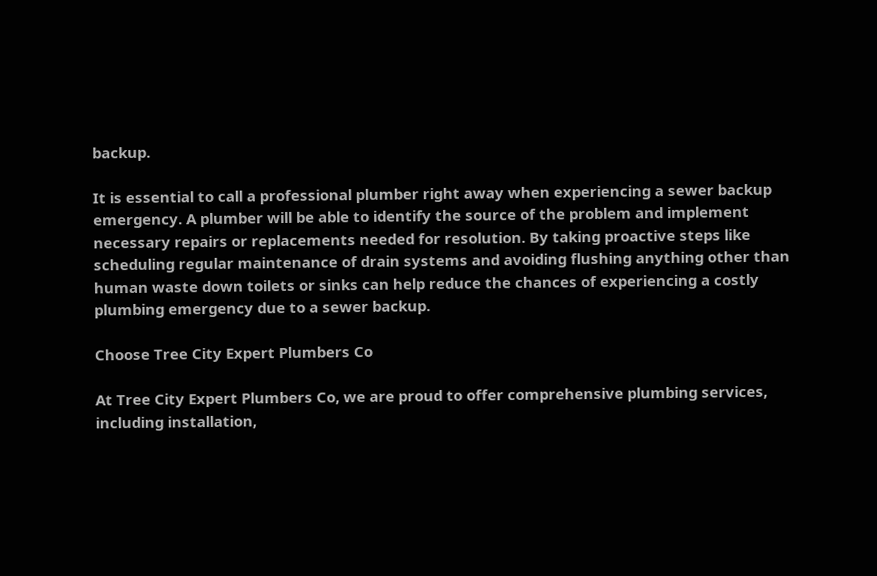backup.

It is essential to call a professional plumber right away when experiencing a sewer backup emergency. A plumber will be able to identify the source of the problem and implement necessary repairs or replacements needed for resolution. By taking proactive steps like scheduling regular maintenance of drain systems and avoiding flushing anything other than human waste down toilets or sinks can help reduce the chances of experiencing a costly plumbing emergency due to a sewer backup.

Choose Tree City Expert Plumbers Co

At Tree City Expert Plumbers Co, we are proud to offer comprehensive plumbing services, including installation,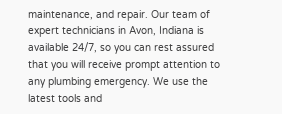maintenance, and repair. Our team of expert technicians in Avon, Indiana is available 24/7, so you can rest assured that you will receive prompt attention to any plumbing emergency. We use the latest tools and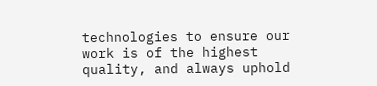technologies to ensure our work is of the highest quality, and always uphold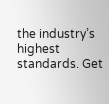the industry’s highest standards. Get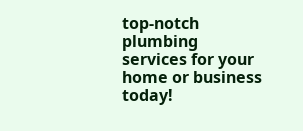top-notch plumbing services for your home or business today!